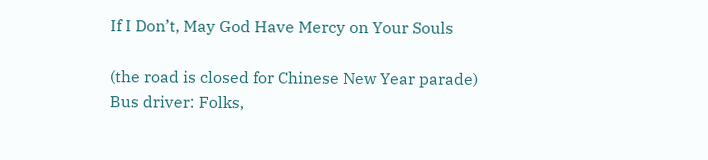If I Don’t, May God Have Mercy on Your Souls

(the road is closed for Chinese New Year parade)
Bus driver: Folks,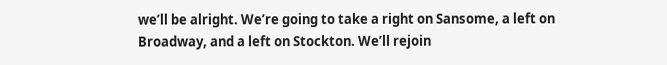we’ll be alright. We’re going to take a right on Sansome, a left on Broadway, and a left on Stockton. We’ll rejoin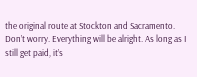the original route at Stockton and Sacramento. Don’t worry. Everything will be alright. As long as I still get paid, it’s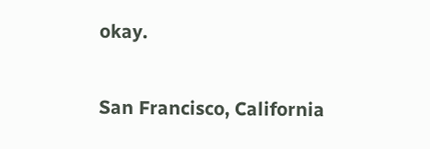okay.

San Francisco, California